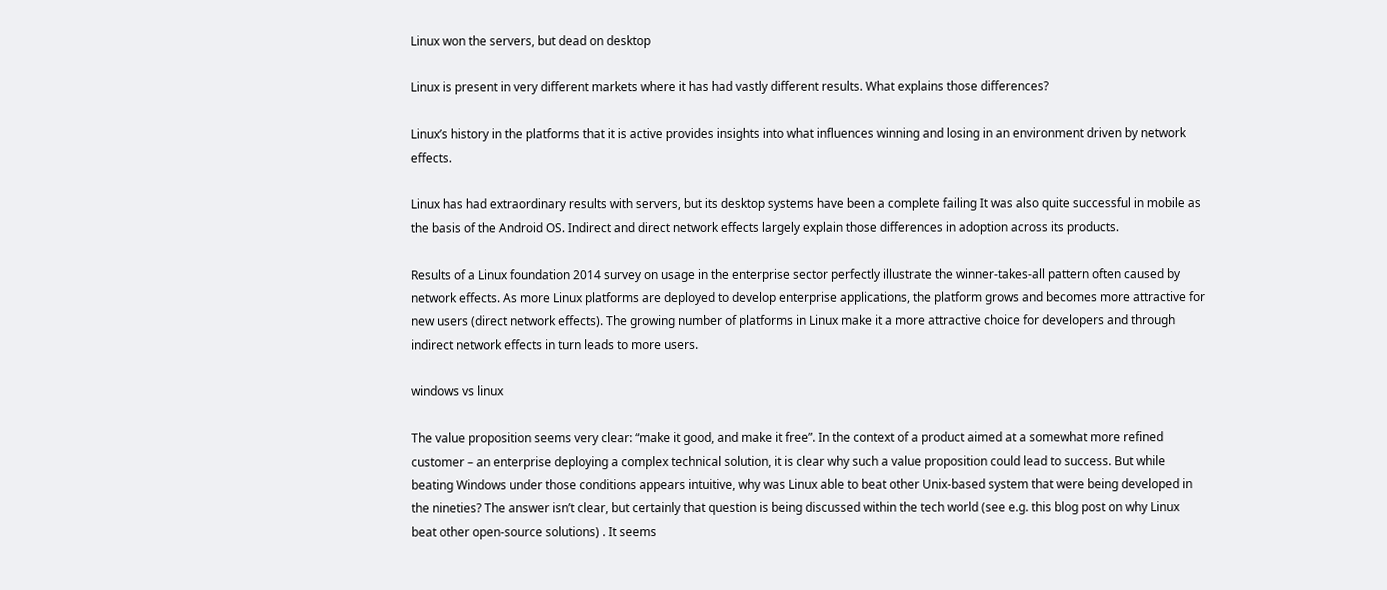Linux won the servers, but dead on desktop

Linux is present in very different markets where it has had vastly different results. What explains those differences?

Linux’s history in the platforms that it is active provides insights into what influences winning and losing in an environment driven by network effects.

Linux has had extraordinary results with servers, but its desktop systems have been a complete failing It was also quite successful in mobile as the basis of the Android OS. Indirect and direct network effects largely explain those differences in adoption across its products.

Results of a Linux foundation 2014 survey on usage in the enterprise sector perfectly illustrate the winner-takes-all pattern often caused by network effects. As more Linux platforms are deployed to develop enterprise applications, the platform grows and becomes more attractive for new users (direct network effects). The growing number of platforms in Linux make it a more attractive choice for developers and through indirect network effects in turn leads to more users.

windows vs linux

The value proposition seems very clear: “make it good, and make it free”. In the context of a product aimed at a somewhat more refined customer – an enterprise deploying a complex technical solution, it is clear why such a value proposition could lead to success. But while beating Windows under those conditions appears intuitive, why was Linux able to beat other Unix-based system that were being developed in the nineties? The answer isn’t clear, but certainly that question is being discussed within the tech world (see e.g. this blog post on why Linux beat other open-source solutions) . It seems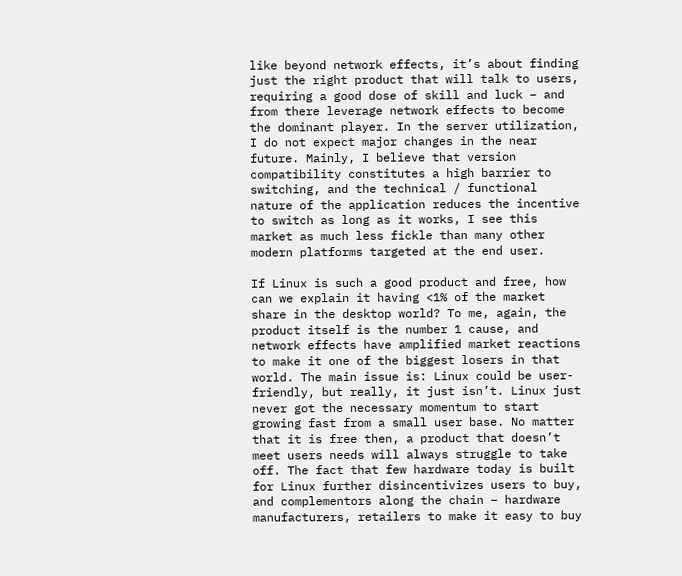like beyond network effects, it’s about finding just the right product that will talk to users, requiring a good dose of skill and luck – and from there leverage network effects to become the dominant player. In the server utilization, I do not expect major changes in the near future. Mainly, I believe that version compatibility constitutes a high barrier to switching, and the technical / functional nature of the application reduces the incentive to switch as long as it works, I see this market as much less fickle than many other modern platforms targeted at the end user.

If Linux is such a good product and free, how can we explain it having <1% of the market share in the desktop world? To me, again, the product itself is the number 1 cause, and network effects have amplified market reactions to make it one of the biggest losers in that world. The main issue is: Linux could be user-friendly, but really, it just isn’t. Linux just never got the necessary momentum to start growing fast from a small user base. No matter that it is free then, a product that doesn’t meet users needs will always struggle to take off. The fact that few hardware today is built for Linux further disincentivizes users to buy, and complementors along the chain – hardware manufacturers, retailers to make it easy to buy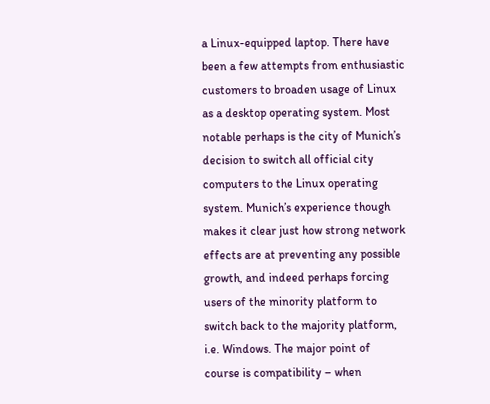a Linux-equipped laptop. There have been a few attempts from enthusiastic customers to broaden usage of Linux as a desktop operating system. Most notable perhaps is the city of Munich’s decision to switch all official city computers to the Linux operating system. Munich’s experience though makes it clear just how strong network effects are at preventing any possible growth, and indeed perhaps forcing users of the minority platform to switch back to the majority platform, i.e. Windows. The major point of course is compatibility – when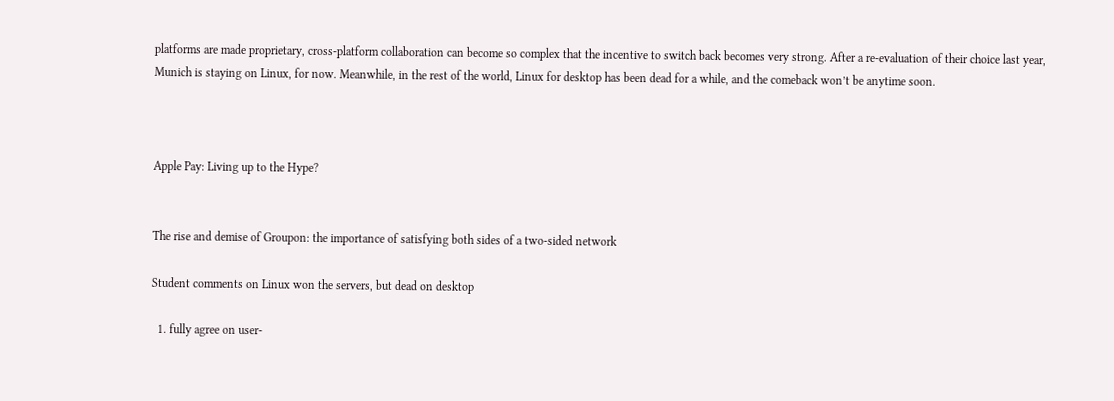platforms are made proprietary, cross-platform collaboration can become so complex that the incentive to switch back becomes very strong. After a re-evaluation of their choice last year, Munich is staying on Linux, for now. Meanwhile, in the rest of the world, Linux for desktop has been dead for a while, and the comeback won’t be anytime soon.



Apple Pay: Living up to the Hype?


The rise and demise of Groupon: the importance of satisfying both sides of a two-sided network

Student comments on Linux won the servers, but dead on desktop

  1. fully agree on user-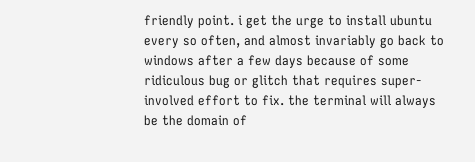friendly point. i get the urge to install ubuntu every so often, and almost invariably go back to windows after a few days because of some ridiculous bug or glitch that requires super-involved effort to fix. the terminal will always be the domain of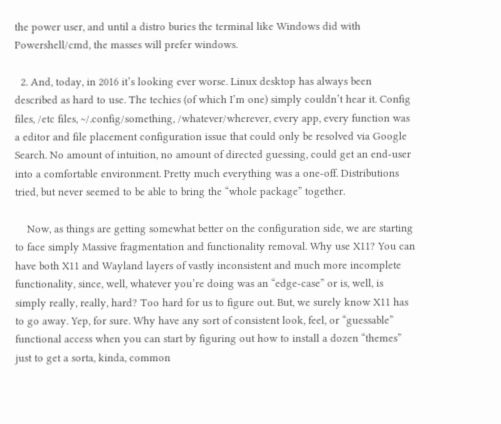the power user, and until a distro buries the terminal like Windows did with Powershell/cmd, the masses will prefer windows.

  2. And, today, in 2016 it’s looking ever worse. Linux desktop has always been described as hard to use. The techies (of which I’m one) simply couldn’t hear it. Config files, /etc files, ~/.config/something, /whatever/wherever, every app, every function was a editor and file placement configuration issue that could only be resolved via Google Search. No amount of intuition, no amount of directed guessing, could get an end-user into a comfortable environment. Pretty much everything was a one-off. Distributions tried, but never seemed to be able to bring the “whole package” together.

    Now, as things are getting somewhat better on the configuration side, we are starting to face simply Massive fragmentation and functionality removal. Why use X11? You can have both X11 and Wayland layers of vastly inconsistent and much more incomplete functionality, since, well, whatever you’re doing was an “edge-case” or is, well, is simply really, really, hard? Too hard for us to figure out. But, we surely know X11 has to go away. Yep, for sure. Why have any sort of consistent look, feel, or “guessable” functional access when you can start by figuring out how to install a dozen “themes” just to get a sorta, kinda, common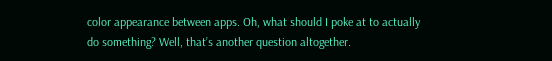color appearance between apps. Oh, what should I poke at to actually do something? Well, that’s another question altogether.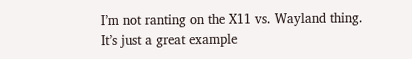I’m not ranting on the X11 vs. Wayland thing. It’s just a great example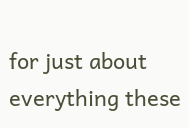for just about everything these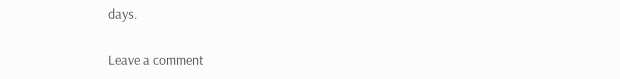days.

Leave a comment